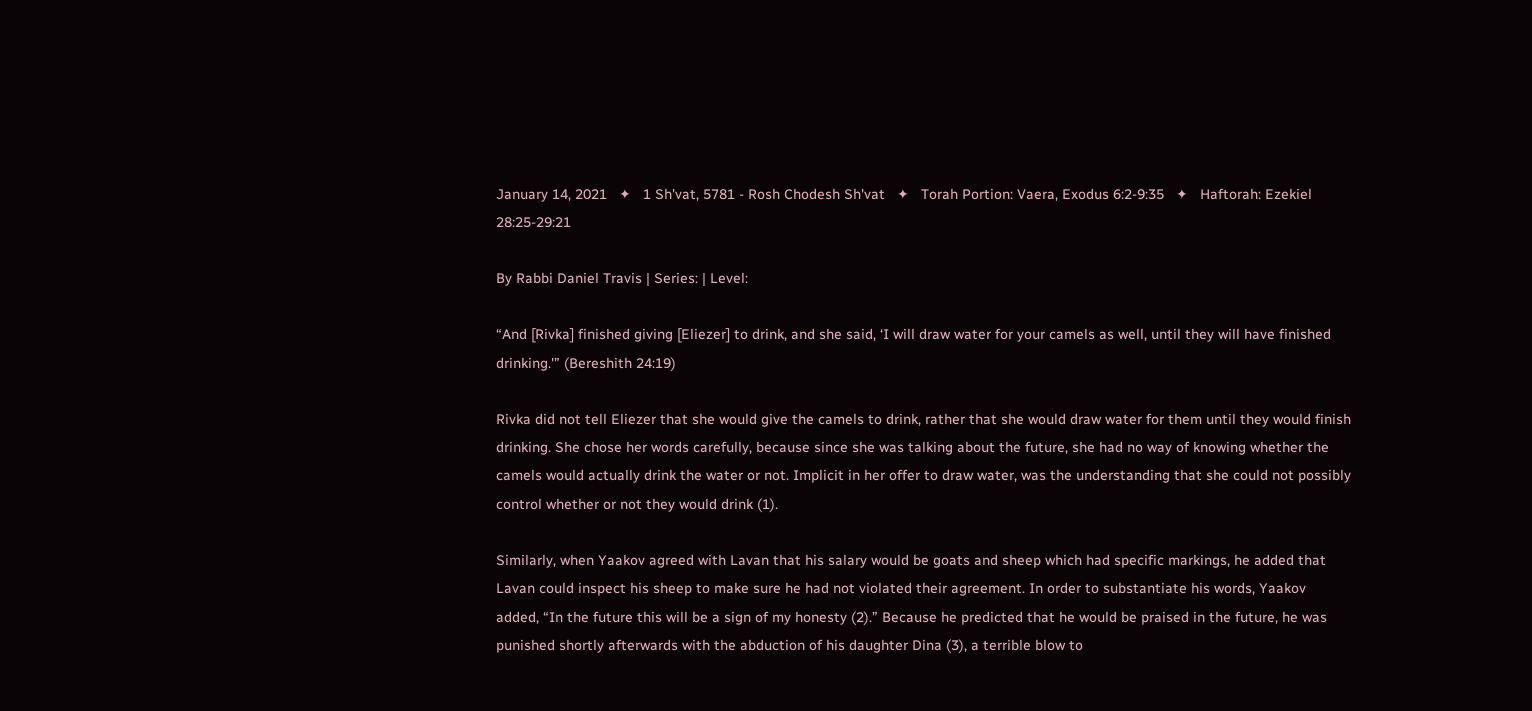January 14, 2021   ✦   1 Sh'vat, 5781 - Rosh Chodesh Sh'vat   ✦   Torah Portion: Vaera, Exodus 6:2-9:35   ✦   Haftorah: Ezekiel 28:25-29:21

By Rabbi Daniel Travis | Series: | Level:

“And [Rivka] finished giving [Eliezer] to drink, and she said, ‘I will draw water for your camels as well, until they will have finished drinking.'” (Bereshith 24:19)

Rivka did not tell Eliezer that she would give the camels to drink, rather that she would draw water for them until they would finish drinking. She chose her words carefully, because since she was talking about the future, she had no way of knowing whether the camels would actually drink the water or not. Implicit in her offer to draw water, was the understanding that she could not possibly control whether or not they would drink (1).

Similarly, when Yaakov agreed with Lavan that his salary would be goats and sheep which had specific markings, he added that Lavan could inspect his sheep to make sure he had not violated their agreement. In order to substantiate his words, Yaakov added, “In the future this will be a sign of my honesty (2).” Because he predicted that he would be praised in the future, he was punished shortly afterwards with the abduction of his daughter Dina (3), a terrible blow to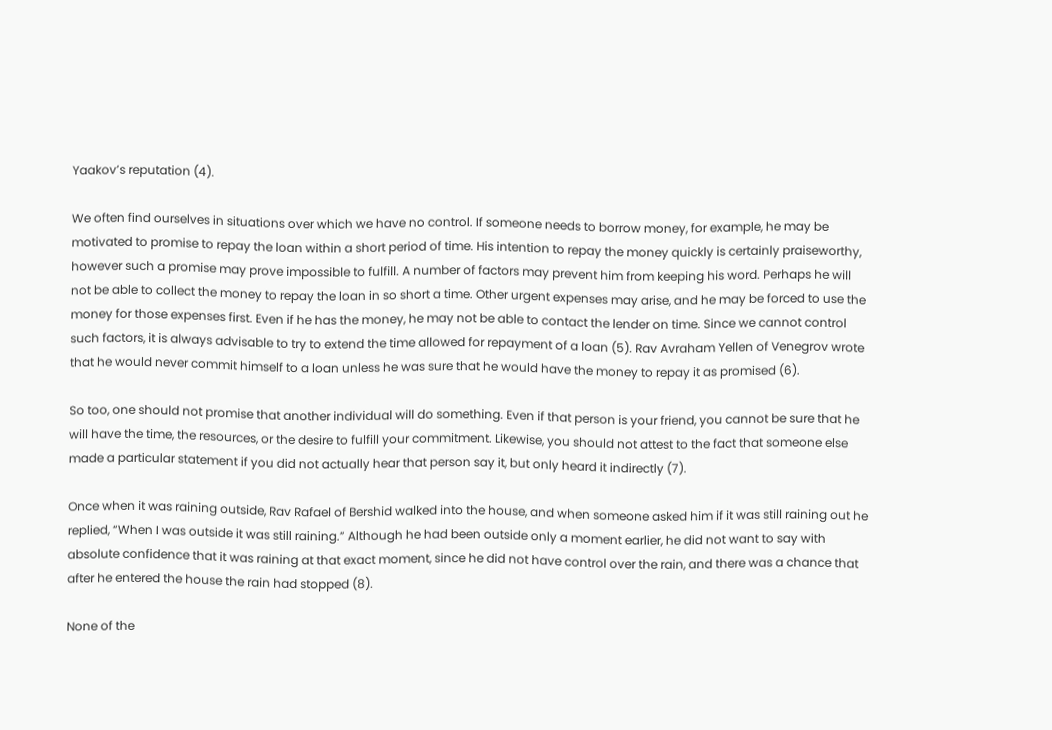Yaakov’s reputation (4).

We often find ourselves in situations over which we have no control. If someone needs to borrow money, for example, he may be motivated to promise to repay the loan within a short period of time. His intention to repay the money quickly is certainly praiseworthy, however such a promise may prove impossible to fulfill. A number of factors may prevent him from keeping his word. Perhaps he will not be able to collect the money to repay the loan in so short a time. Other urgent expenses may arise, and he may be forced to use the money for those expenses first. Even if he has the money, he may not be able to contact the lender on time. Since we cannot control such factors, it is always advisable to try to extend the time allowed for repayment of a loan (5). Rav Avraham Yellen of Venegrov wrote that he would never commit himself to a loan unless he was sure that he would have the money to repay it as promised (6).

So too, one should not promise that another individual will do something. Even if that person is your friend, you cannot be sure that he will have the time, the resources, or the desire to fulfill your commitment. Likewise, you should not attest to the fact that someone else made a particular statement if you did not actually hear that person say it, but only heard it indirectly (7).

Once when it was raining outside, Rav Rafael of Bershid walked into the house, and when someone asked him if it was still raining out he replied, “When I was outside it was still raining.” Although he had been outside only a moment earlier, he did not want to say with absolute confidence that it was raining at that exact moment, since he did not have control over the rain, and there was a chance that after he entered the house the rain had stopped (8).

None of the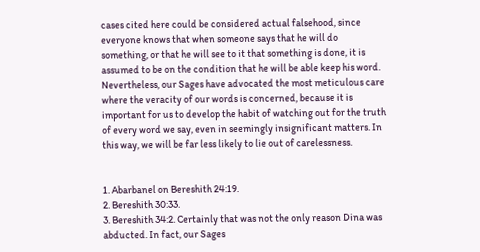cases cited here could be considered actual falsehood, since everyone knows that when someone says that he will do something, or that he will see to it that something is done, it is assumed to be on the condition that he will be able keep his word. Nevertheless, our Sages have advocated the most meticulous care where the veracity of our words is concerned, because it is important for us to develop the habit of watching out for the truth of every word we say, even in seemingly insignificant matters. In this way, we will be far less likely to lie out of carelessness.


1. Abarbanel on Bereshith 24:19.
2. Bereshith 30:33.
3. Bereshith 34:2. Certainly that was not the only reason Dina was abducted. In fact, our Sages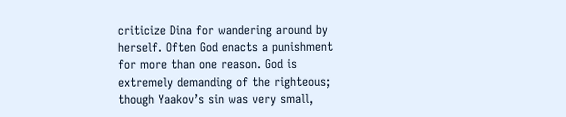criticize Dina for wandering around by herself. Often God enacts a punishment for more than one reason. God is extremely demanding of the righteous; though Yaakov’s sin was very small,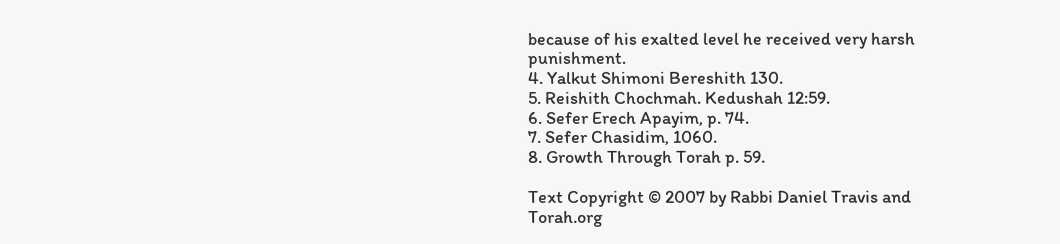because of his exalted level he received very harsh punishment.
4. Yalkut Shimoni Bereshith 130.
5. Reishith Chochmah. Kedushah 12:59.
6. Sefer Erech Apayim, p. 74.
7. Sefer Chasidim, 1060.
8. Growth Through Torah p. 59.

Text Copyright © 2007 by Rabbi Daniel Travis and Torah.org